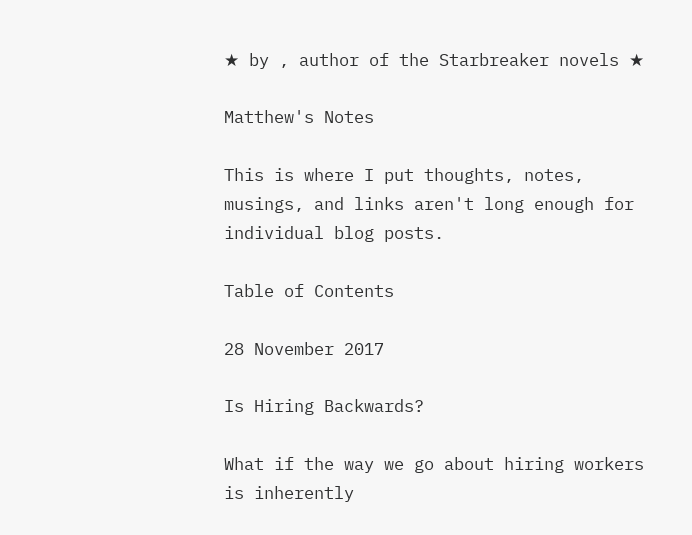★ by , author of the Starbreaker novels ★

Matthew's Notes

This is where I put thoughts, notes, musings, and links aren't long enough for individual blog posts.

Table of Contents

28 November 2017

Is Hiring Backwards?

What if the way we go about hiring workers is inherently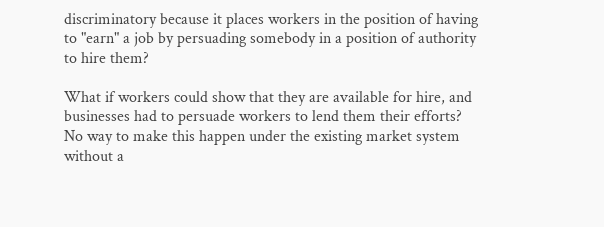discriminatory because it places workers in the position of having to "earn" a job by persuading somebody in a position of authority to hire them?

What if workers could show that they are available for hire, and businesses had to persuade workers to lend them their efforts? No way to make this happen under the existing market system without a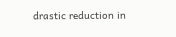drastic reduction in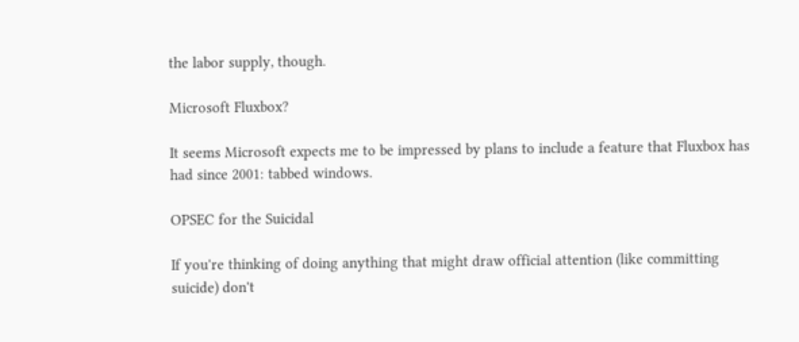the labor supply, though.

Microsoft Fluxbox?

It seems Microsoft expects me to be impressed by plans to include a feature that Fluxbox has had since 2001: tabbed windows.

OPSEC for the Suicidal

If you're thinking of doing anything that might draw official attention (like committing suicide) don't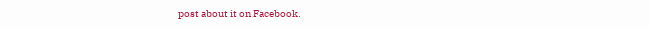post about it on Facebook.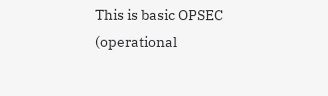This is basic OPSEC (operational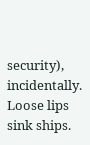security), incidentally. Loose lips sink ships.